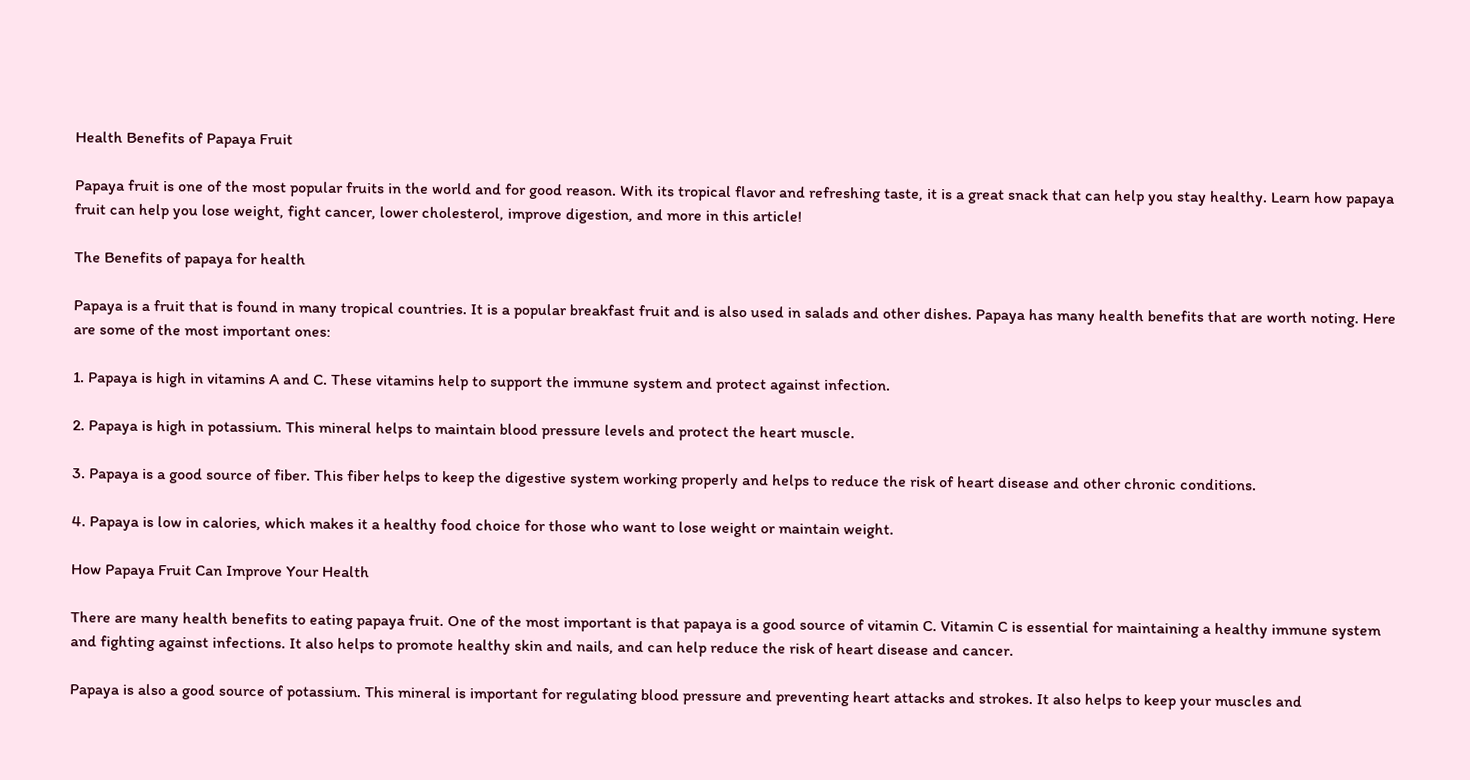Health Benefits of Papaya Fruit

Papaya fruit is one of the most popular fruits in the world and for good reason. With its tropical flavor and refreshing taste, it is a great snack that can help you stay healthy. Learn how papaya fruit can help you lose weight, fight cancer, lower cholesterol, improve digestion, and more in this article!

The Benefits of papaya for health

Papaya is a fruit that is found in many tropical countries. It is a popular breakfast fruit and is also used in salads and other dishes. Papaya has many health benefits that are worth noting. Here are some of the most important ones:

1. Papaya is high in vitamins A and C. These vitamins help to support the immune system and protect against infection.

2. Papaya is high in potassium. This mineral helps to maintain blood pressure levels and protect the heart muscle.

3. Papaya is a good source of fiber. This fiber helps to keep the digestive system working properly and helps to reduce the risk of heart disease and other chronic conditions.

4. Papaya is low in calories, which makes it a healthy food choice for those who want to lose weight or maintain weight.

How Papaya Fruit Can Improve Your Health

There are many health benefits to eating papaya fruit. One of the most important is that papaya is a good source of vitamin C. Vitamin C is essential for maintaining a healthy immune system and fighting against infections. It also helps to promote healthy skin and nails, and can help reduce the risk of heart disease and cancer.

Papaya is also a good source of potassium. This mineral is important for regulating blood pressure and preventing heart attacks and strokes. It also helps to keep your muscles and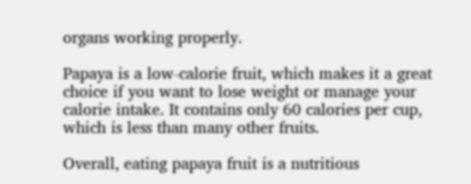organs working properly.

Papaya is a low-calorie fruit, which makes it a great choice if you want to lose weight or manage your calorie intake. It contains only 60 calories per cup, which is less than many other fruits.

Overall, eating papaya fruit is a nutritious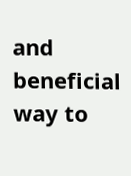and beneficial way to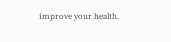improve your health.